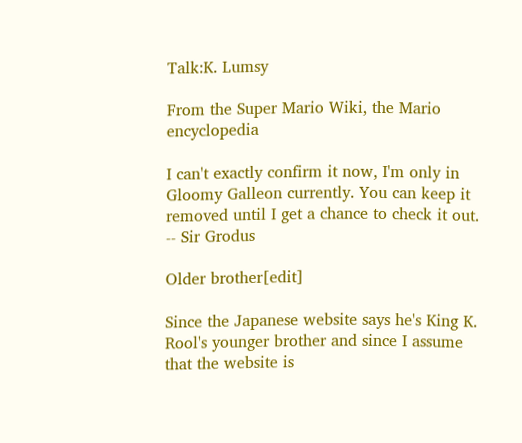Talk:K. Lumsy

From the Super Mario Wiki, the Mario encyclopedia

I can't exactly confirm it now, I'm only in Gloomy Galleon currently. You can keep it removed until I get a chance to check it out. -- Sir Grodus

Older brother[edit]

Since the Japanese website says he's King K. Rool's younger brother and since I assume that the website is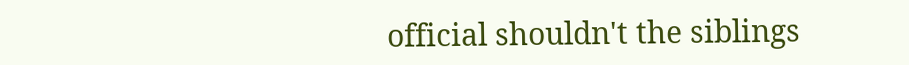official shouldn't the siblings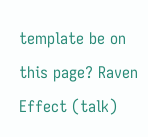template be on this page? Raven Effect (talk)